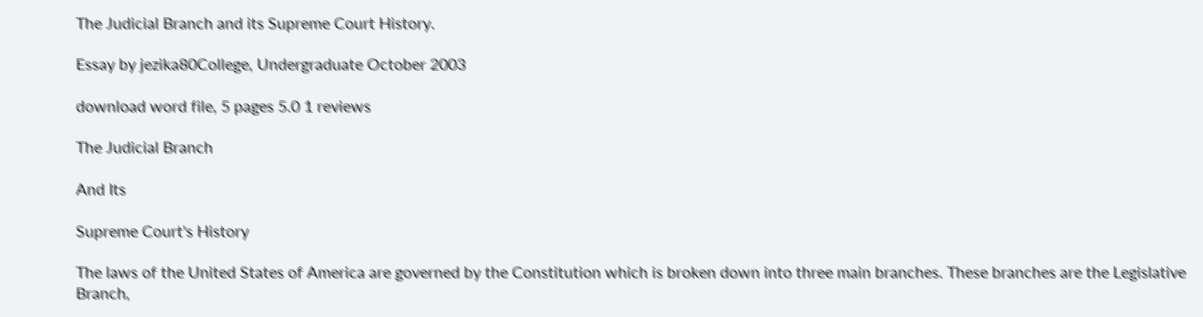The Judicial Branch and its Supreme Court History.

Essay by jezika80College, Undergraduate October 2003

download word file, 5 pages 5.0 1 reviews

The Judicial Branch

And Its

Supreme Court's History

The laws of the United States of America are governed by the Constitution which is broken down into three main branches. These branches are the Legislative Branch,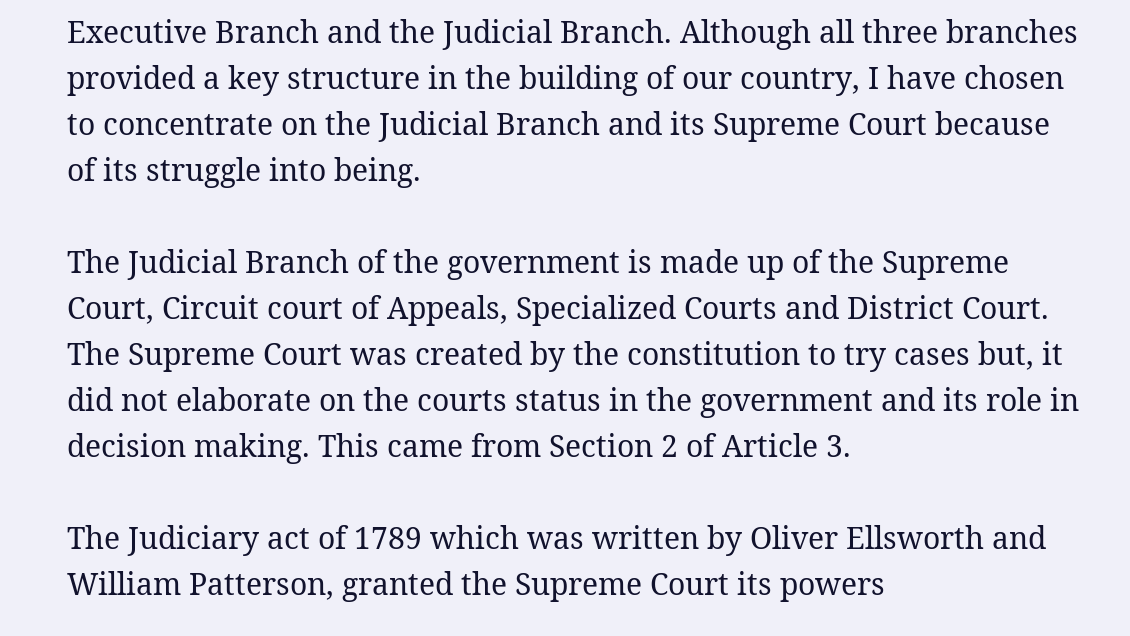Executive Branch and the Judicial Branch. Although all three branches provided a key structure in the building of our country, I have chosen to concentrate on the Judicial Branch and its Supreme Court because of its struggle into being.

The Judicial Branch of the government is made up of the Supreme Court, Circuit court of Appeals, Specialized Courts and District Court. The Supreme Court was created by the constitution to try cases but, it did not elaborate on the courts status in the government and its role in decision making. This came from Section 2 of Article 3.

The Judiciary act of 1789 which was written by Oliver Ellsworth and William Patterson, granted the Supreme Court its powers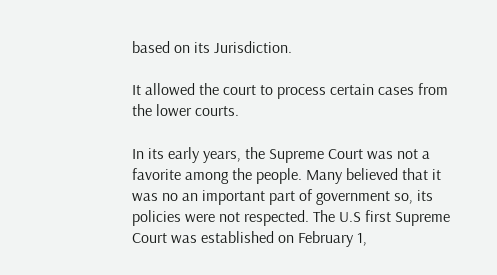based on its Jurisdiction.

It allowed the court to process certain cases from the lower courts.

In its early years, the Supreme Court was not a favorite among the people. Many believed that it was no an important part of government so, its policies were not respected. The U.S first Supreme Court was established on February 1,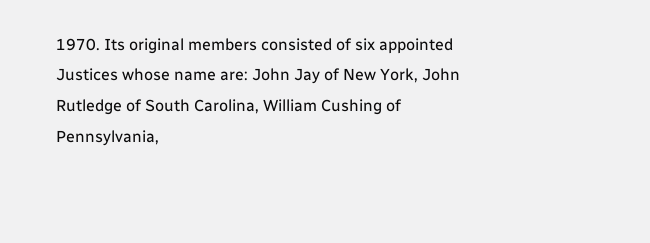1970. Its original members consisted of six appointed Justices whose name are: John Jay of New York, John Rutledge of South Carolina, William Cushing of Pennsylvania,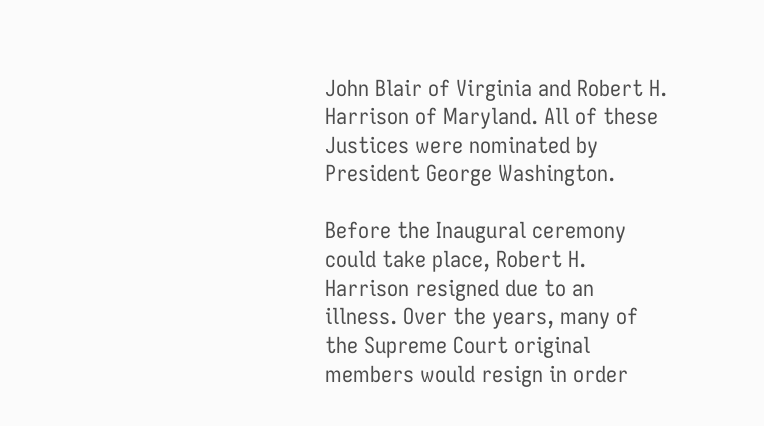John Blair of Virginia and Robert H. Harrison of Maryland. All of these Justices were nominated by President George Washington.

Before the Inaugural ceremony could take place, Robert H. Harrison resigned due to an illness. Over the years, many of the Supreme Court original members would resign in order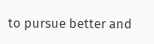to pursue better and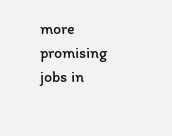more promising jobs in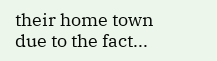their home town due to the fact...